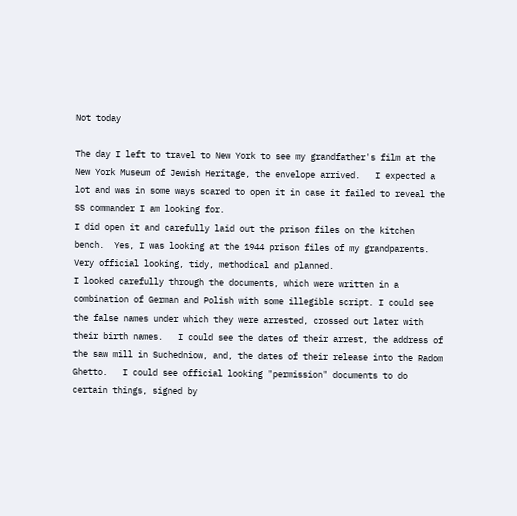Not today

The day I left to travel to New York to see my grandfather's film at the New York Museum of Jewish Heritage, the envelope arrived.   I expected a lot and was in some ways scared to open it in case it failed to reveal the SS commander I am looking for.
I did open it and carefully laid out the prison files on the kitchen bench.  Yes, I was looking at the 1944 prison files of my grandparents. Very official looking, tidy, methodical and planned.
I looked carefully through the documents, which were written in a combination of German and Polish with some illegible script. I could see the false names under which they were arrested, crossed out later with their birth names.   I could see the dates of their arrest, the address of the saw mill in Suchedniow, and, the dates of their release into the Radom Ghetto.   I could see official looking "permission" documents to do certain things, signed by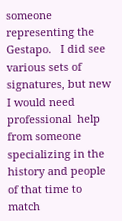someone representing the Gestapo.   I did see various sets of signatures, but new I would need professional  help from someone specializing in the history and people of that time to match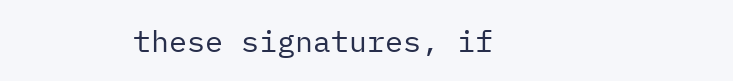these signatures, if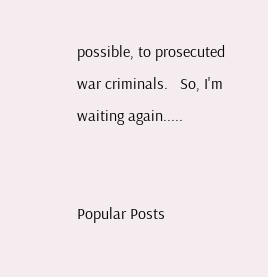possible, to prosecuted war criminals.   So, I'm waiting again.....


Popular Posts